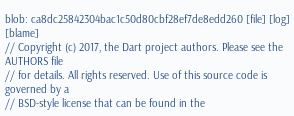blob: ca8dc25842304bac1c50d80cbf28ef7de8edd260 [file] [log] [blame]
// Copyright (c) 2017, the Dart project authors. Please see the AUTHORS file
// for details. All rights reserved. Use of this source code is governed by a
// BSD-style license that can be found in the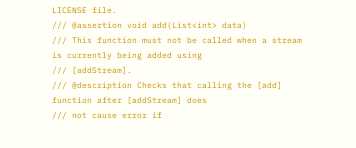LICENSE file.
/// @assertion void add(List<int> data)
/// This function must not be called when a stream is currently being added using
/// [addStream].
/// @description Checks that calling the [add] function after [addStream] does
/// not cause error if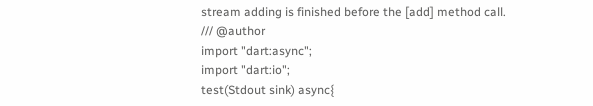stream adding is finished before the [add] method call.
/// @author
import "dart:async";
import "dart:io";
test(Stdout sink) async{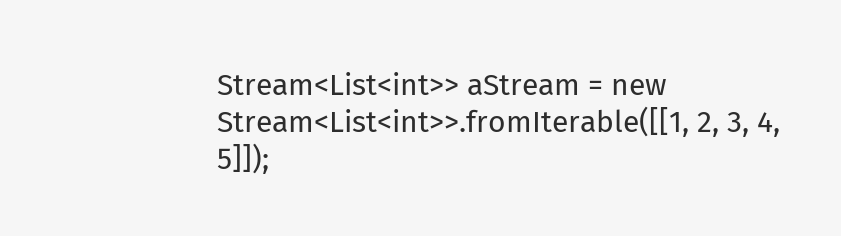Stream<List<int>> aStream = new Stream<List<int>>.fromIterable([[1, 2, 3, 4, 5]]);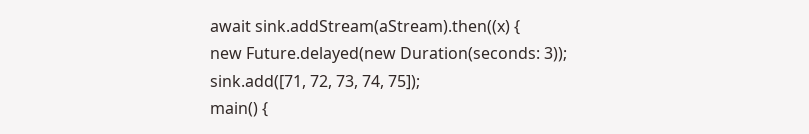await sink.addStream(aStream).then((x) {
new Future.delayed(new Duration(seconds: 3));
sink.add([71, 72, 73, 74, 75]);
main() {